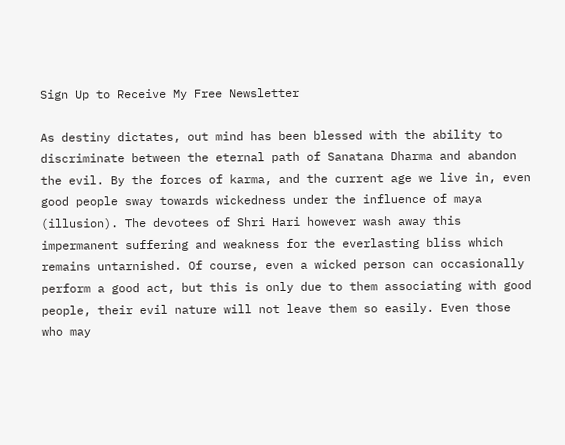Sign Up to Receive My Free Newsletter

As destiny dictates, out mind has been blessed with the ability to discriminate between the eternal path of Sanatana Dharma and abandon the evil. By the forces of karma, and the current age we live in, even good people sway towards wickedness under the influence of maya (illusion). The devotees of Shri Hari however wash away this impermanent suffering and weakness for the everlasting bliss which remains untarnished. Of course, even a wicked person can occasionally perform a good act, but this is only due to them associating with good people, their evil nature will not leave them so easily. Even those who may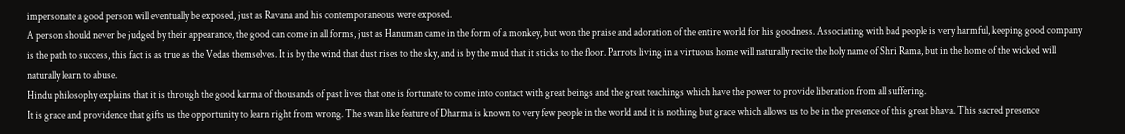impersonate a good person will eventually be exposed, just as Ravana and his contemporaneous were exposed.
A person should never be judged by their appearance, the good can come in all forms, just as Hanuman came in the form of a monkey, but won the praise and adoration of the entire world for his goodness. Associating with bad people is very harmful, keeping good company is the path to success, this fact is as true as the Vedas themselves. It is by the wind that dust rises to the sky, and is by the mud that it sticks to the floor. Parrots living in a virtuous home will naturally recite the holy name of Shri Rama, but in the home of the wicked will naturally learn to abuse.
Hindu philosophy explains that it is through the good karma of thousands of past lives that one is fortunate to come into contact with great beings and the great teachings which have the power to provide liberation from all suffering.
It is grace and providence that gifts us the opportunity to learn right from wrong. The swan like feature of Dharma is known to very few people in the world and it is nothing but grace which allows us to be in the presence of this great bhava. This sacred presence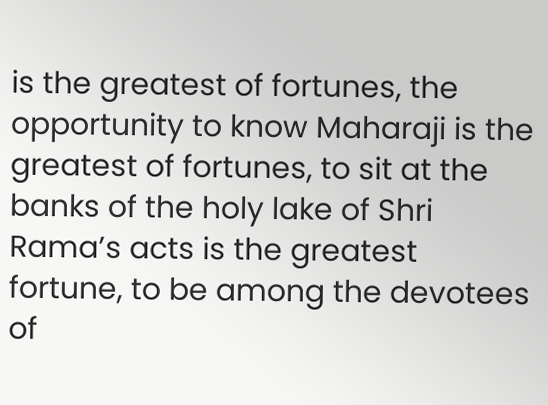is the greatest of fortunes, the opportunity to know Maharaji is the greatest of fortunes, to sit at the banks of the holy lake of Shri Rama’s acts is the greatest fortune, to be among the devotees of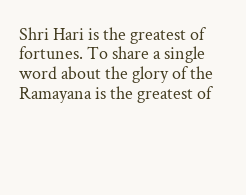Shri Hari is the greatest of fortunes. To share a single word about the glory of the Ramayana is the greatest of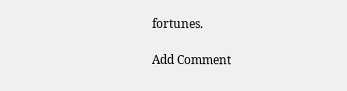fortunes.

Add Comment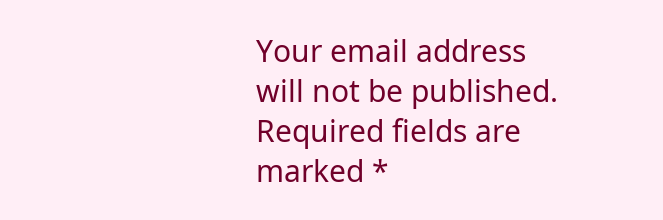Your email address will not be published. Required fields are marked *